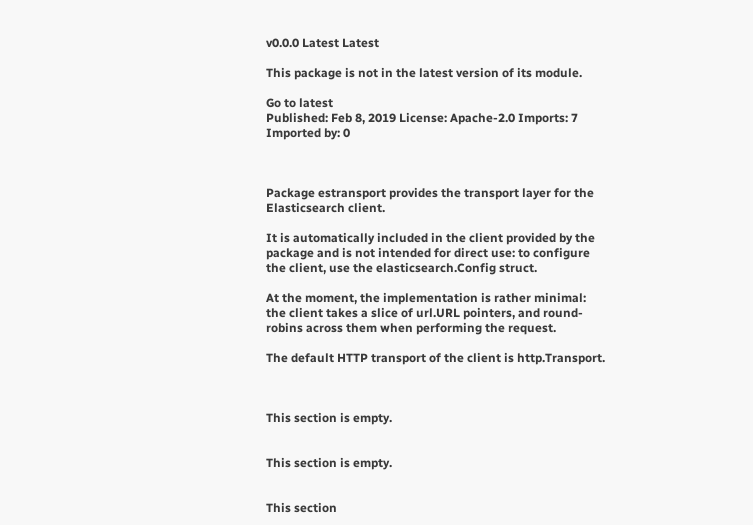v0.0.0 Latest Latest

This package is not in the latest version of its module.

Go to latest
Published: Feb 8, 2019 License: Apache-2.0 Imports: 7 Imported by: 0



Package estransport provides the transport layer for the Elasticsearch client.

It is automatically included in the client provided by the package and is not intended for direct use: to configure the client, use the elasticsearch.Config struct.

At the moment, the implementation is rather minimal: the client takes a slice of url.URL pointers, and round-robins across them when performing the request.

The default HTTP transport of the client is http.Transport.



This section is empty.


This section is empty.


This section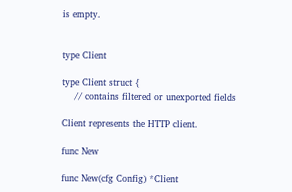is empty.


type Client

type Client struct {
    // contains filtered or unexported fields

Client represents the HTTP client.

func New

func New(cfg Config) *Client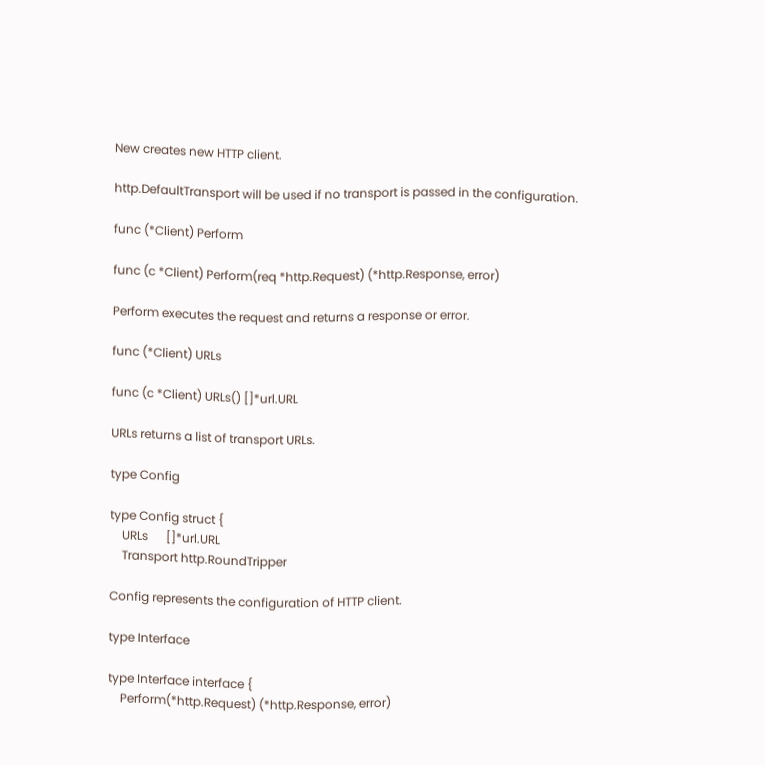New creates new HTTP client.

http.DefaultTransport will be used if no transport is passed in the configuration.

func (*Client) Perform

func (c *Client) Perform(req *http.Request) (*http.Response, error)

Perform executes the request and returns a response or error.

func (*Client) URLs

func (c *Client) URLs() []*url.URL

URLs returns a list of transport URLs.

type Config

type Config struct {
    URLs      []*url.URL
    Transport http.RoundTripper

Config represents the configuration of HTTP client.

type Interface

type Interface interface {
    Perform(*http.Request) (*http.Response, error)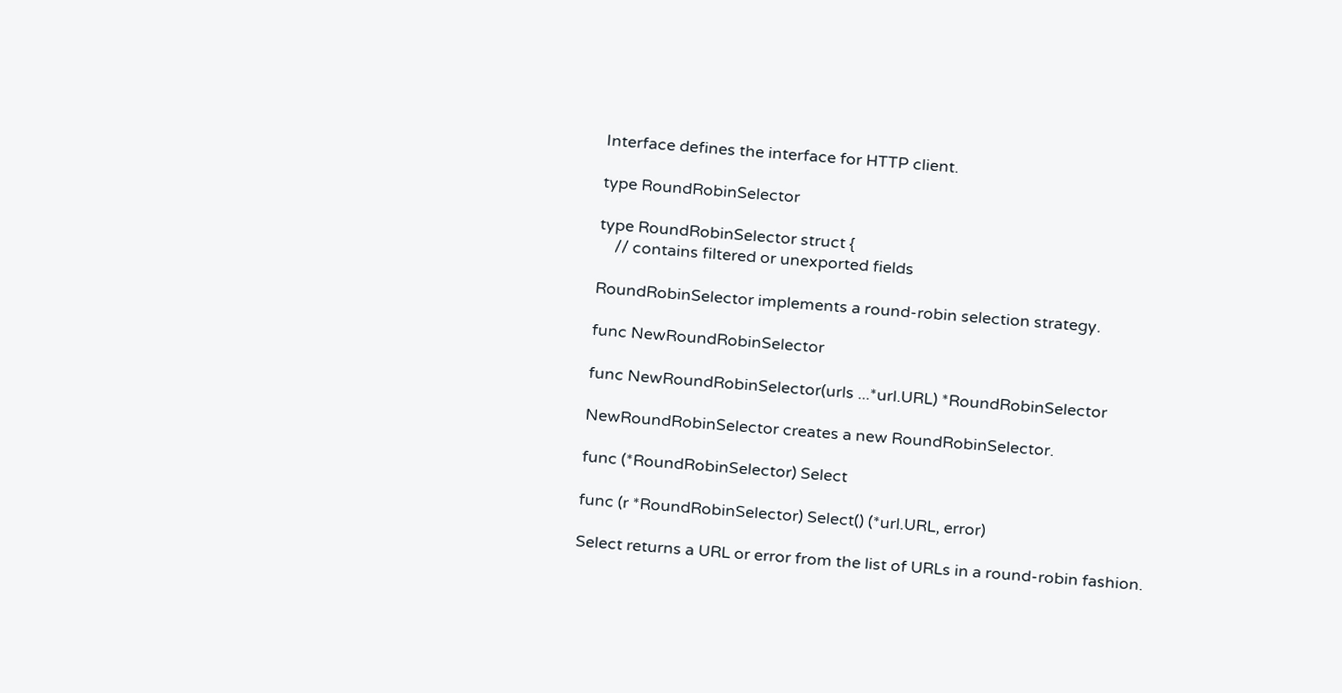Interface defines the interface for HTTP client.

type RoundRobinSelector

type RoundRobinSelector struct {
    // contains filtered or unexported fields

RoundRobinSelector implements a round-robin selection strategy.

func NewRoundRobinSelector

func NewRoundRobinSelector(urls ...*url.URL) *RoundRobinSelector

NewRoundRobinSelector creates a new RoundRobinSelector.

func (*RoundRobinSelector) Select

func (r *RoundRobinSelector) Select() (*url.URL, error)

Select returns a URL or error from the list of URLs in a round-robin fashion.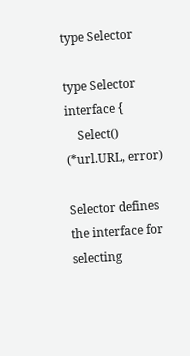type Selector

type Selector interface {
    Select() (*url.URL, error)

Selector defines the interface for selecting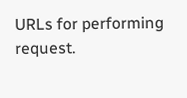URLs for performing request.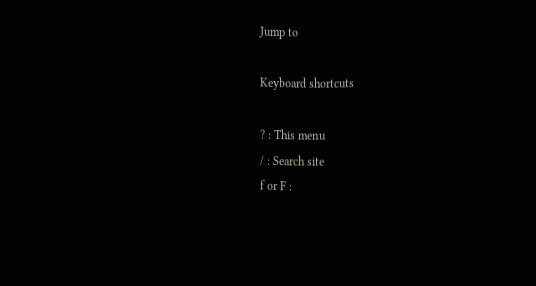Jump to

Keyboard shortcuts

? : This menu
/ : Search site
f or F :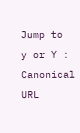Jump to
y or Y : Canonical URL